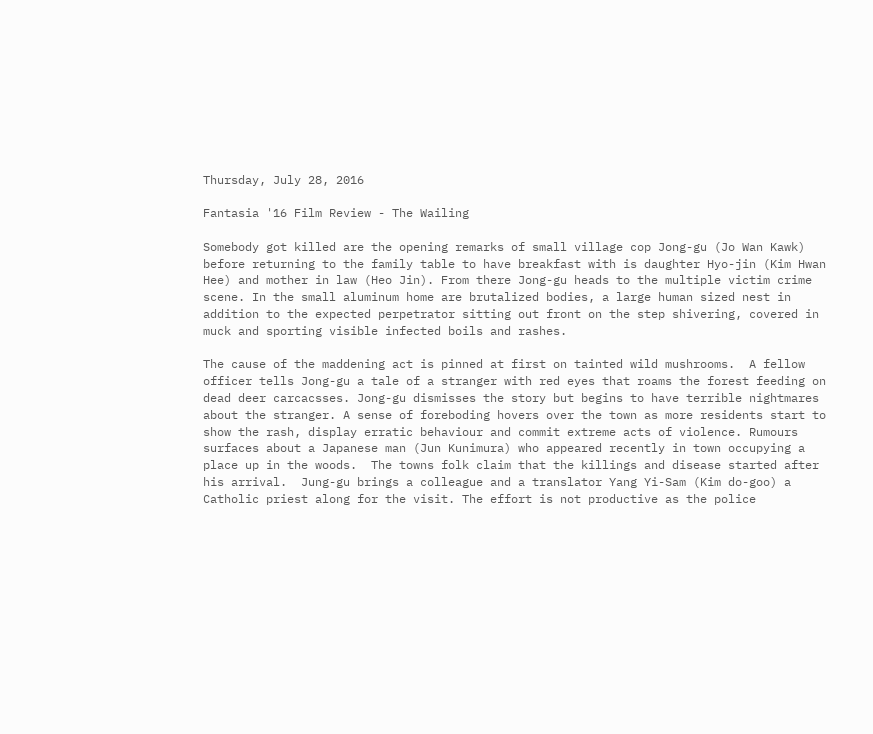Thursday, July 28, 2016

Fantasia '16 Film Review - The Wailing

Somebody got killed are the opening remarks of small village cop Jong-gu (Jo Wan Kawk) before returning to the family table to have breakfast with is daughter Hyo-jin (Kim Hwan Hee) and mother in law (Heo Jin). From there Jong-gu heads to the multiple victim crime scene. In the small aluminum home are brutalized bodies, a large human sized nest in addition to the expected perpetrator sitting out front on the step shivering, covered in muck and sporting visible infected boils and rashes.

The cause of the maddening act is pinned at first on tainted wild mushrooms.  A fellow officer tells Jong-gu a tale of a stranger with red eyes that roams the forest feeding on dead deer carcacsses. Jong-gu dismisses the story but begins to have terrible nightmares about the stranger. A sense of foreboding hovers over the town as more residents start to show the rash, display erratic behaviour and commit extreme acts of violence. Rumours surfaces about a Japanese man (Jun Kunimura) who appeared recently in town occupying a place up in the woods.  The towns folk claim that the killings and disease started after his arrival.  Jung-gu brings a colleague and a translator Yang Yi-Sam (Kim do-goo) a Catholic priest along for the visit. The effort is not productive as the police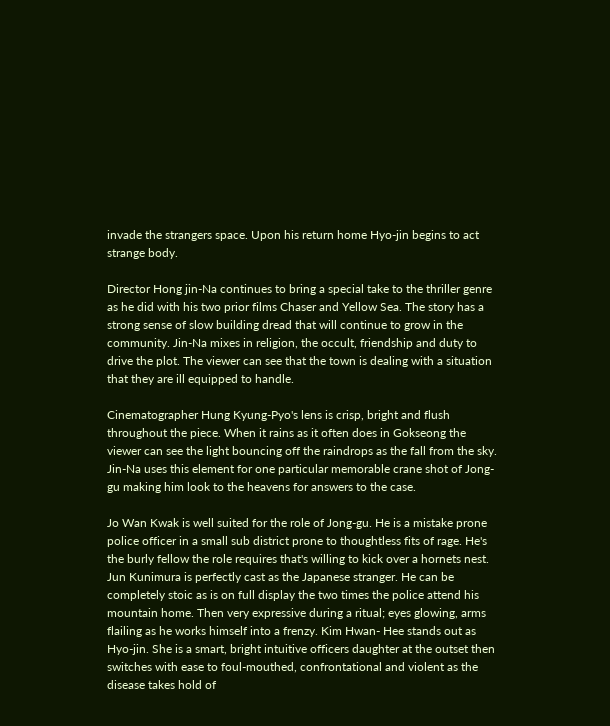invade the strangers space. Upon his return home Hyo-jin begins to act strange body.

Director Hong jin-Na continues to bring a special take to the thriller genre as he did with his two prior films Chaser and Yellow Sea. The story has a strong sense of slow building dread that will continue to grow in the community. Jin-Na mixes in religion, the occult, friendship and duty to drive the plot. The viewer can see that the town is dealing with a situation that they are ill equipped to handle.

Cinematographer Hung Kyung-Pyo's lens is crisp, bright and flush throughout the piece. When it rains as it often does in Gokseong the viewer can see the light bouncing off the raindrops as the fall from the sky. Jin-Na uses this element for one particular memorable crane shot of Jong-gu making him look to the heavens for answers to the case.

Jo Wan Kwak is well suited for the role of Jong-gu. He is a mistake prone police officer in a small sub district prone to thoughtless fits of rage. He's the burly fellow the role requires that's willing to kick over a hornets nest. Jun Kunimura is perfectly cast as the Japanese stranger. He can be completely stoic as is on full display the two times the police attend his mountain home. Then very expressive during a ritual; eyes glowing, arms flailing as he works himself into a frenzy. Kim Hwan- Hee stands out as Hyo-jin. She is a smart, bright intuitive officers daughter at the outset then switches with ease to foul-mouthed, confrontational and violent as the disease takes hold of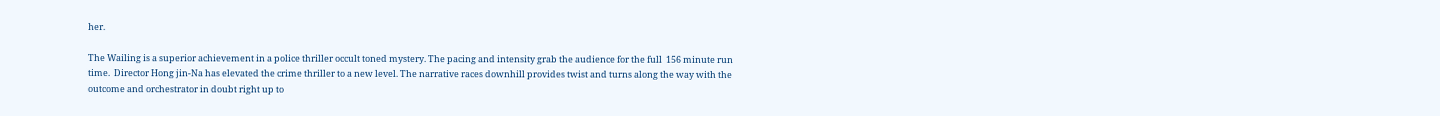her.

The Wailing is a superior achievement in a police thriller occult toned mystery. The pacing and intensity grab the audience for the full  156 minute run time.  Director Hong jin-Na has elevated the crime thriller to a new level. The narrative races downhill provides twist and turns along the way with the outcome and orchestrator in doubt right up to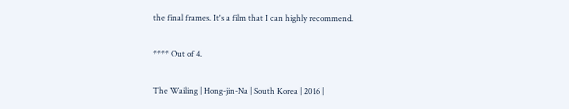the final frames. It's a film that I can highly recommend.

**** Out of 4.

The Wailing | Hong-jin-Na | South Korea | 2016 |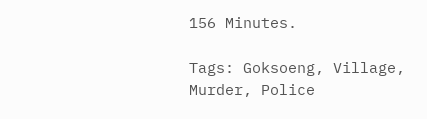156 Minutes.

Tags: Goksoeng, Village, Murder, Police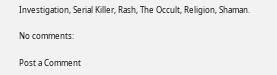Investigation, Serial Killer, Rash, The Occult, Religion, Shaman.

No comments:

Post a Comment